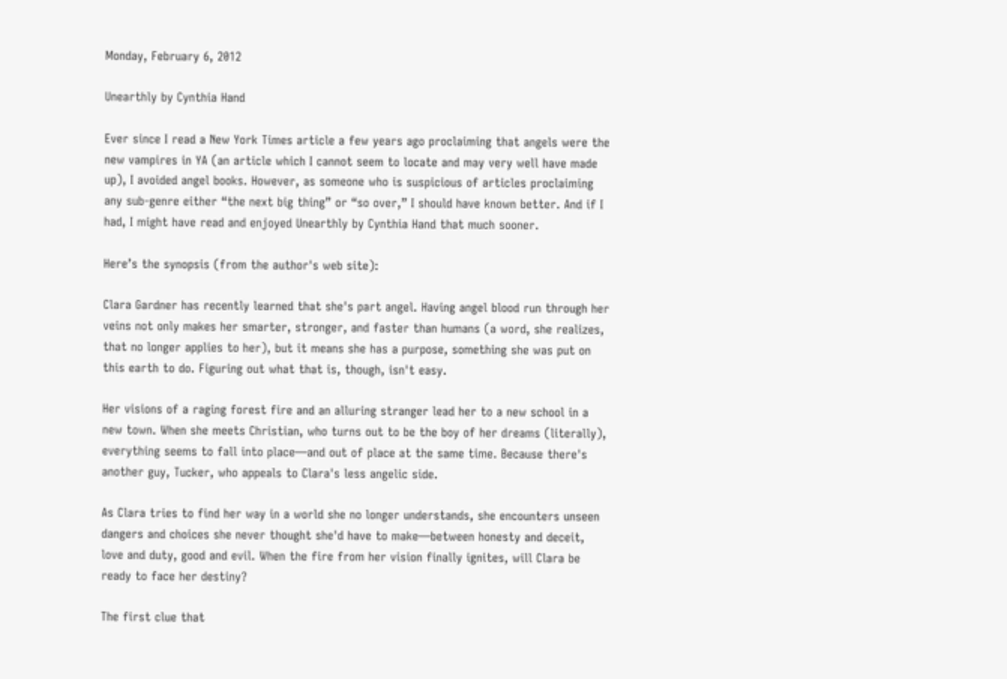Monday, February 6, 2012

Unearthly by Cynthia Hand

Ever since I read a New York Times article a few years ago proclaiming that angels were the new vampires in YA (an article which I cannot seem to locate and may very well have made up), I avoided angel books. However, as someone who is suspicious of articles proclaiming any sub-genre either “the next big thing” or “so over,” I should have known better. And if I had, I might have read and enjoyed Unearthly by Cynthia Hand that much sooner.

Here’s the synopsis (from the author's web site):

Clara Gardner has recently learned that she's part angel. Having angel blood run through her veins not only makes her smarter, stronger, and faster than humans (a word, she realizes, that no longer applies to her), but it means she has a purpose, something she was put on this earth to do. Figuring out what that is, though, isn't easy.

Her visions of a raging forest fire and an alluring stranger lead her to a new school in a new town. When she meets Christian, who turns out to be the boy of her dreams (literally), everything seems to fall into place—and out of place at the same time. Because there's another guy, Tucker, who appeals to Clara's less angelic side.

As Clara tries to find her way in a world she no longer understands, she encounters unseen dangers and choices she never thought she'd have to make—between honesty and deceit, love and duty, good and evil. When the fire from her vision finally ignites, will Clara be ready to face her destiny?

The first clue that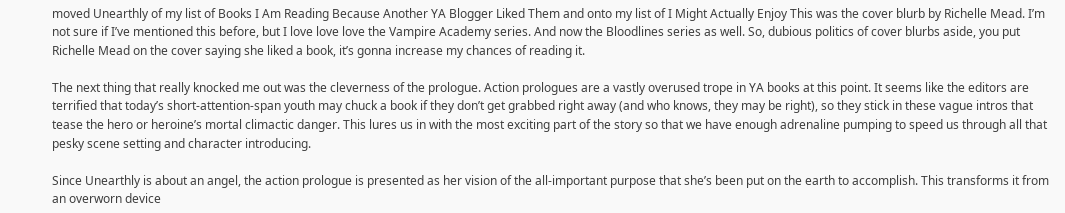moved Unearthly of my list of Books I Am Reading Because Another YA Blogger Liked Them and onto my list of I Might Actually Enjoy This was the cover blurb by Richelle Mead. I’m not sure if I’ve mentioned this before, but I love love love the Vampire Academy series. And now the Bloodlines series as well. So, dubious politics of cover blurbs aside, you put Richelle Mead on the cover saying she liked a book, it’s gonna increase my chances of reading it.

The next thing that really knocked me out was the cleverness of the prologue. Action prologues are a vastly overused trope in YA books at this point. It seems like the editors are terrified that today’s short-attention-span youth may chuck a book if they don’t get grabbed right away (and who knows, they may be right), so they stick in these vague intros that tease the hero or heroine’s mortal climactic danger. This lures us in with the most exciting part of the story so that we have enough adrenaline pumping to speed us through all that pesky scene setting and character introducing.

Since Unearthly is about an angel, the action prologue is presented as her vision of the all-important purpose that she’s been put on the earth to accomplish. This transforms it from an overworn device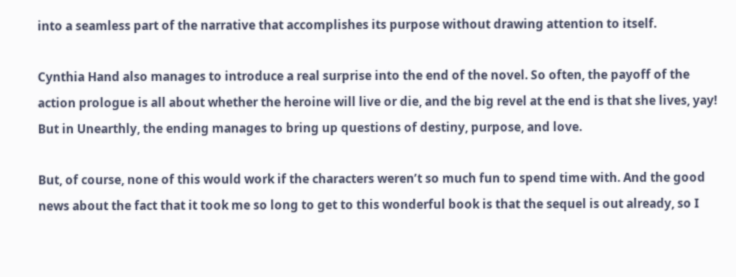into a seamless part of the narrative that accomplishes its purpose without drawing attention to itself.

Cynthia Hand also manages to introduce a real surprise into the end of the novel. So often, the payoff of the action prologue is all about whether the heroine will live or die, and the big revel at the end is that she lives, yay! But in Unearthly, the ending manages to bring up questions of destiny, purpose, and love.

But, of course, none of this would work if the characters weren’t so much fun to spend time with. And the good news about the fact that it took me so long to get to this wonderful book is that the sequel is out already, so I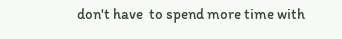don't have  to spend more time with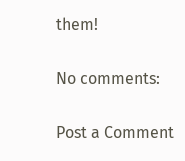them!

No comments:

Post a Comment